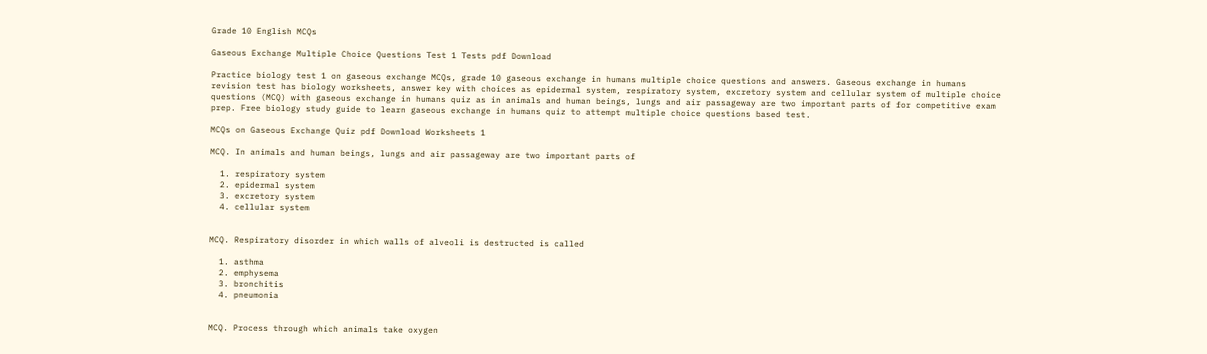Grade 10 English MCQs

Gaseous Exchange Multiple Choice Questions Test 1 Tests pdf Download

Practice biology test 1 on gaseous exchange MCQs, grade 10 gaseous exchange in humans multiple choice questions and answers. Gaseous exchange in humans revision test has biology worksheets, answer key with choices as epidermal system, respiratory system, excretory system and cellular system of multiple choice questions (MCQ) with gaseous exchange in humans quiz as in animals and human beings, lungs and air passageway are two important parts of for competitive exam prep. Free biology study guide to learn gaseous exchange in humans quiz to attempt multiple choice questions based test.

MCQs on Gaseous Exchange Quiz pdf Download Worksheets 1

MCQ. In animals and human beings, lungs and air passageway are two important parts of

  1. respiratory system
  2. epidermal system
  3. excretory system
  4. cellular system


MCQ. Respiratory disorder in which walls of alveoli is destructed is called

  1. asthma
  2. emphysema
  3. bronchitis
  4. pneumonia


MCQ. Process through which animals take oxygen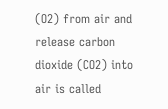(O2) from air and release carbon dioxide (CO2) into air is called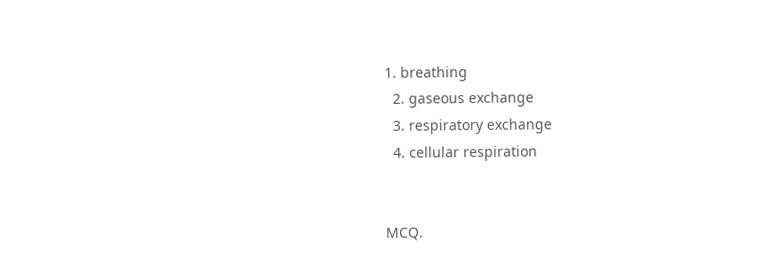1. breathing
  2. gaseous exchange
  3. respiratory exchange
  4. cellular respiration


MCQ.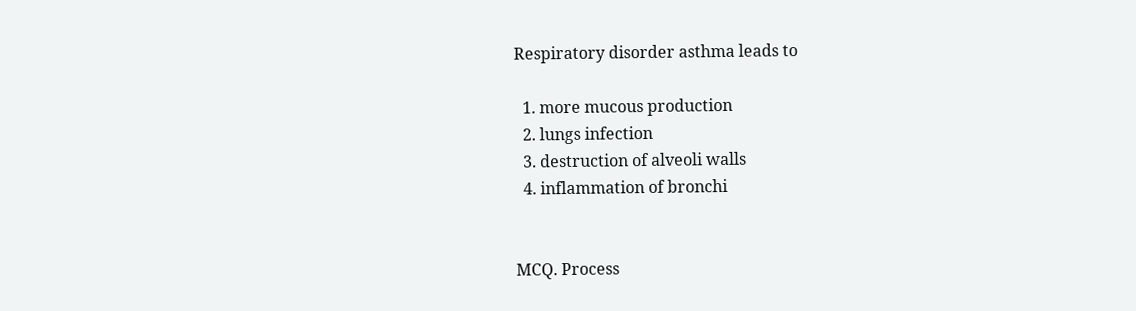Respiratory disorder asthma leads to

  1. more mucous production
  2. lungs infection
  3. destruction of alveoli walls
  4. inflammation of bronchi


MCQ. Process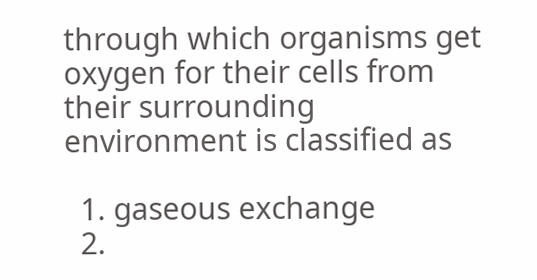through which organisms get oxygen for their cells from their surrounding environment is classified as

  1. gaseous exchange
  2.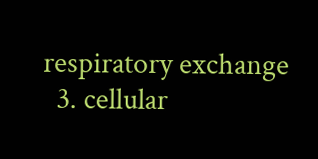respiratory exchange
  3. cellular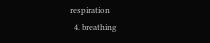respiration
  4. breathing